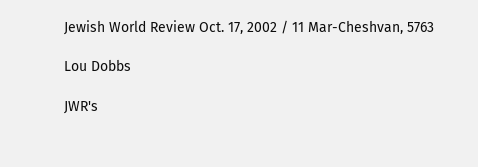Jewish World Review Oct. 17, 2002 / 11 Mar-Cheshvan, 5763

Lou Dobbs

JWR's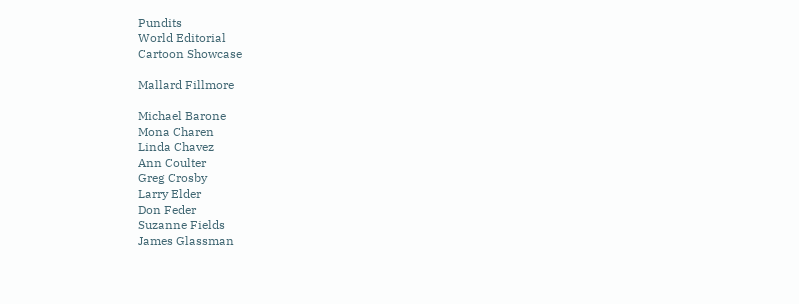Pundits
World Editorial
Cartoon Showcase

Mallard Fillmore

Michael Barone
Mona Charen
Linda Chavez
Ann Coulter
Greg Crosby
Larry Elder
Don Feder
Suzanne Fields
James Glassman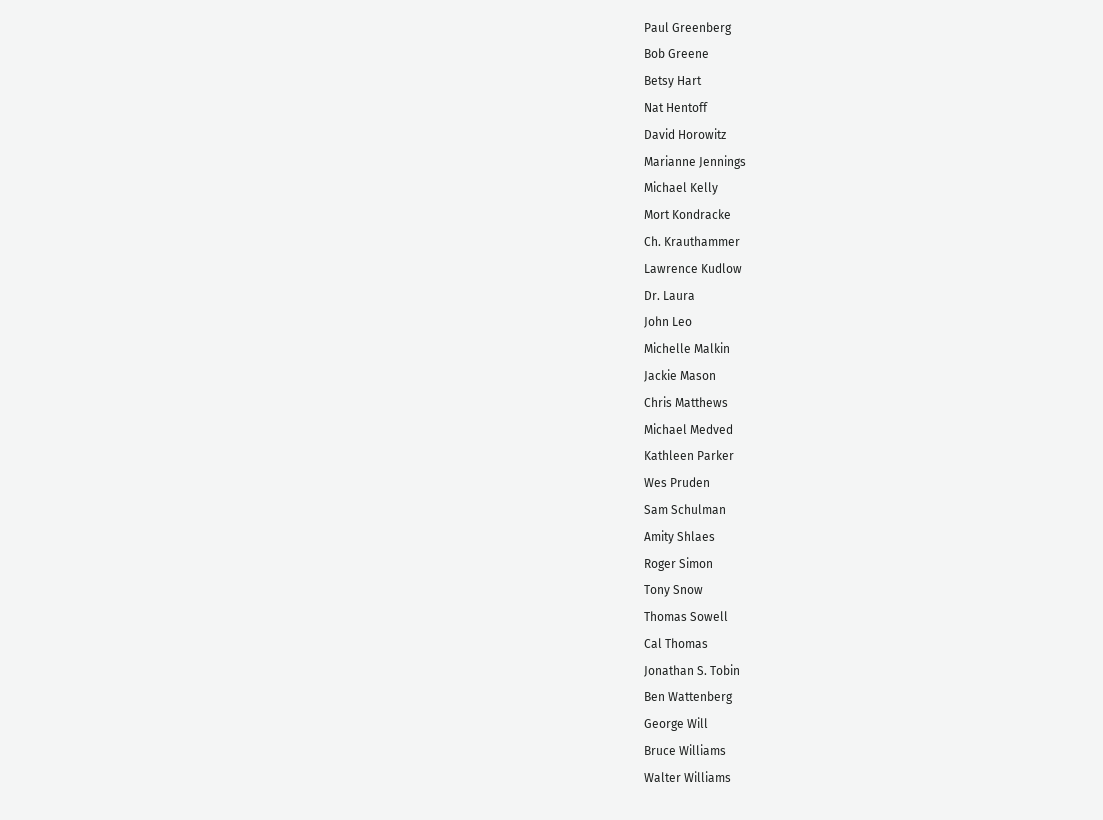Paul Greenberg
Bob Greene
Betsy Hart
Nat Hentoff
David Horowitz
Marianne Jennings
Michael Kelly
Mort Kondracke
Ch. Krauthammer
Lawrence Kudlow
Dr. Laura
John Leo
Michelle Malkin
Jackie Mason
Chris Matthews
Michael Medved
Kathleen Parker
Wes Pruden
Sam Schulman
Amity Shlaes
Roger Simon
Tony Snow
Thomas Sowell
Cal Thomas
Jonathan S. Tobin
Ben Wattenberg
George Will
Bruce Williams
Walter Williams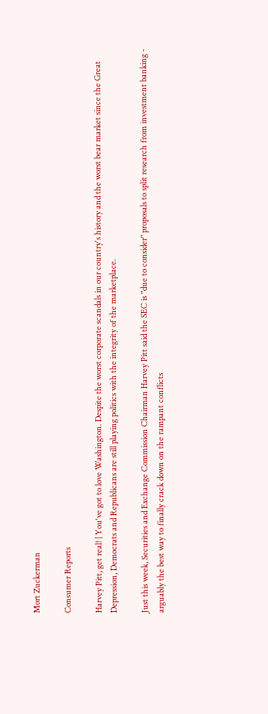Mort Zuckerman

Consumer Reports

Harvey Pitt, get real! | You've got to love Washington. Despite the worst corporate scandals in our country's history and the worst bear market since the Great Depression, Democrats and Republicans are still playing politics with the integrity of the marketplace.

Just this week, Securities and Exchange Commission Chairman Harvey Pitt said the SEC is "due to consider" proposals to split research from investment banking - arguably the best way to finally crack down on the rampant conflicts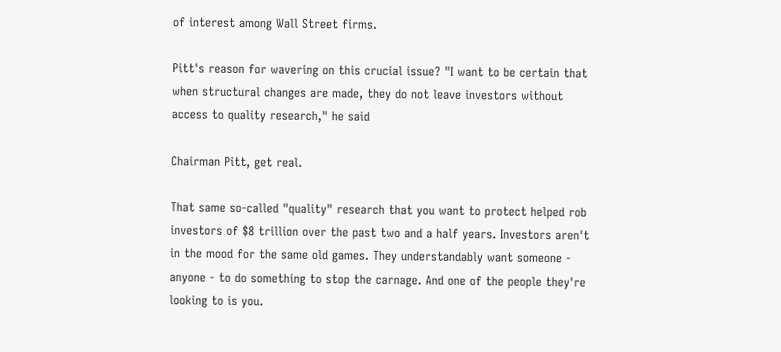of interest among Wall Street firms.

Pitt's reason for wavering on this crucial issue? "I want to be certain that when structural changes are made, they do not leave investors without access to quality research," he said

Chairman Pitt, get real.

That same so-called "quality" research that you want to protect helped rob investors of $8 trillion over the past two and a half years. Investors aren't in the mood for the same old games. They understandably want someone - anyone - to do something to stop the carnage. And one of the people they're looking to is you.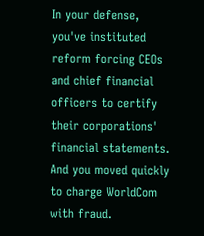In your defense, you've instituted reform forcing CEOs and chief financial officers to certify their corporations' financial statements. And you moved quickly to charge WorldCom with fraud.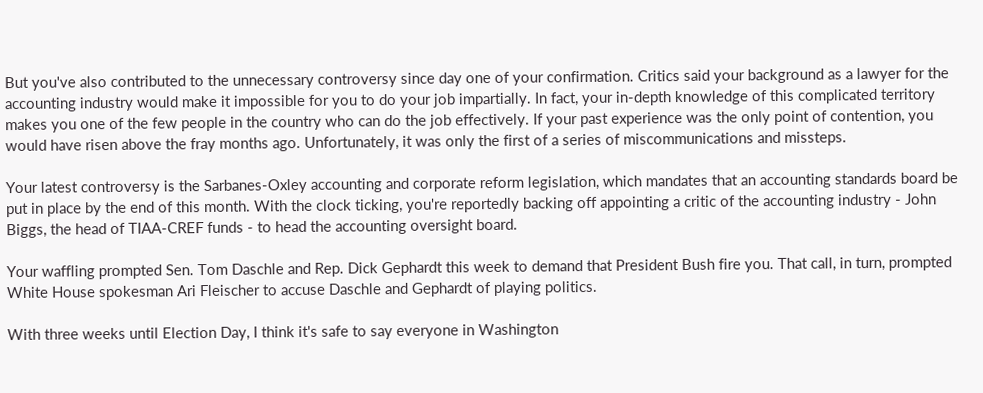But you've also contributed to the unnecessary controversy since day one of your confirmation. Critics said your background as a lawyer for the accounting industry would make it impossible for you to do your job impartially. In fact, your in-depth knowledge of this complicated territory makes you one of the few people in the country who can do the job effectively. If your past experience was the only point of contention, you would have risen above the fray months ago. Unfortunately, it was only the first of a series of miscommunications and missteps.

Your latest controversy is the Sarbanes-Oxley accounting and corporate reform legislation, which mandates that an accounting standards board be put in place by the end of this month. With the clock ticking, you're reportedly backing off appointing a critic of the accounting industry - John Biggs, the head of TIAA-CREF funds - to head the accounting oversight board.

Your waffling prompted Sen. Tom Daschle and Rep. Dick Gephardt this week to demand that President Bush fire you. That call, in turn, prompted White House spokesman Ari Fleischer to accuse Daschle and Gephardt of playing politics.

With three weeks until Election Day, I think it's safe to say everyone in Washington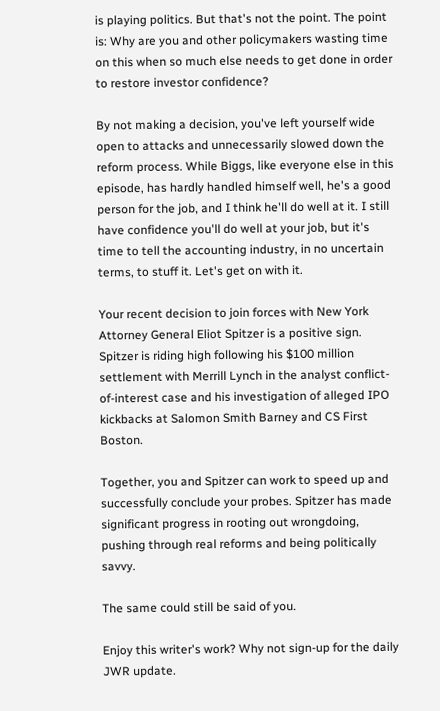is playing politics. But that's not the point. The point is: Why are you and other policymakers wasting time on this when so much else needs to get done in order to restore investor confidence?

By not making a decision, you've left yourself wide open to attacks and unnecessarily slowed down the reform process. While Biggs, like everyone else in this episode, has hardly handled himself well, he's a good person for the job, and I think he'll do well at it. I still have confidence you'll do well at your job, but it's time to tell the accounting industry, in no uncertain terms, to stuff it. Let's get on with it.

Your recent decision to join forces with New York Attorney General Eliot Spitzer is a positive sign. Spitzer is riding high following his $100 million settlement with Merrill Lynch in the analyst conflict-of-interest case and his investigation of alleged IPO kickbacks at Salomon Smith Barney and CS First Boston.

Together, you and Spitzer can work to speed up and successfully conclude your probes. Spitzer has made significant progress in rooting out wrongdoing, pushing through real reforms and being politically savvy.

The same could still be said of you.

Enjoy this writer's work? Why not sign-up for the daily JWR update.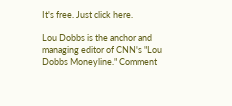It's free. Just click here.

Lou Dobbs is the anchor and managing editor of CNN's "Lou Dobbs Moneyline." Comment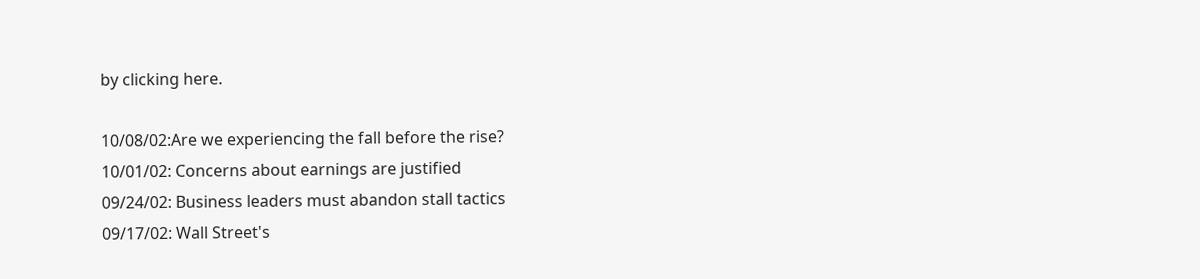by clicking here.

10/08/02:Are we experiencing the fall before the rise?
10/01/02: Concerns about earnings are justified
09/24/02: Business leaders must abandon stall tactics
09/17/02: Wall Street's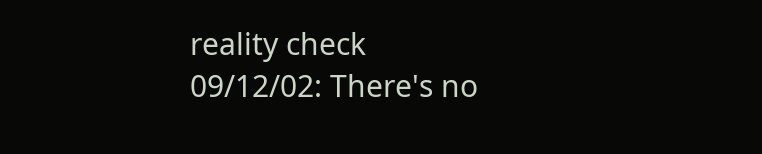reality check
09/12/02: There's no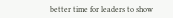better time for leaders to show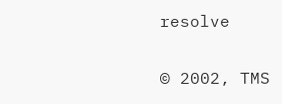resolve


© 2002, TMS